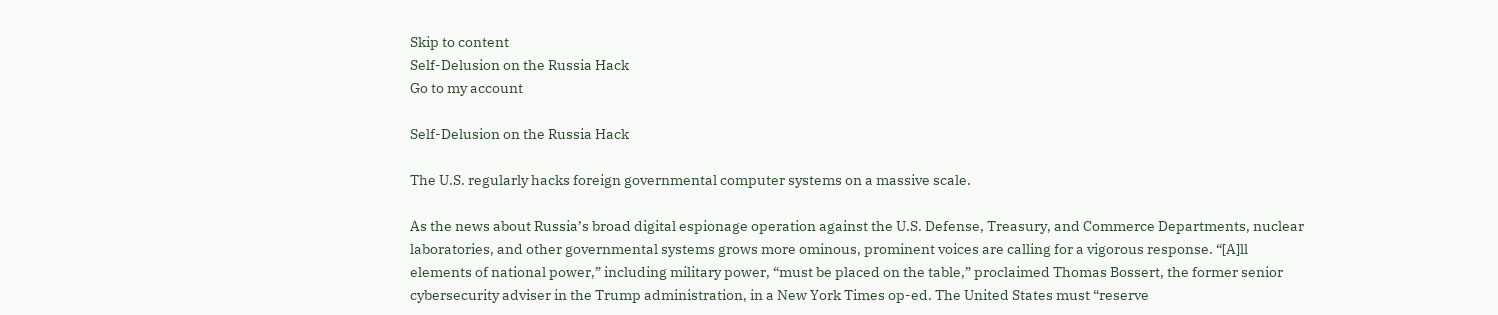Skip to content
Self-Delusion on the Russia Hack
Go to my account

Self-Delusion on the Russia Hack

The U.S. regularly hacks foreign governmental computer systems on a massive scale.

As the news about Russia’s broad digital espionage operation against the U.S. Defense, Treasury, and Commerce Departments, nuclear laboratories, and other governmental systems grows more ominous, prominent voices are calling for a vigorous response. “[A]ll elements of national power,” including military power, “must be placed on the table,” proclaimed Thomas Bossert, the former senior cybersecurity adviser in the Trump administration, in a New York Times op-ed. The United States must “reserve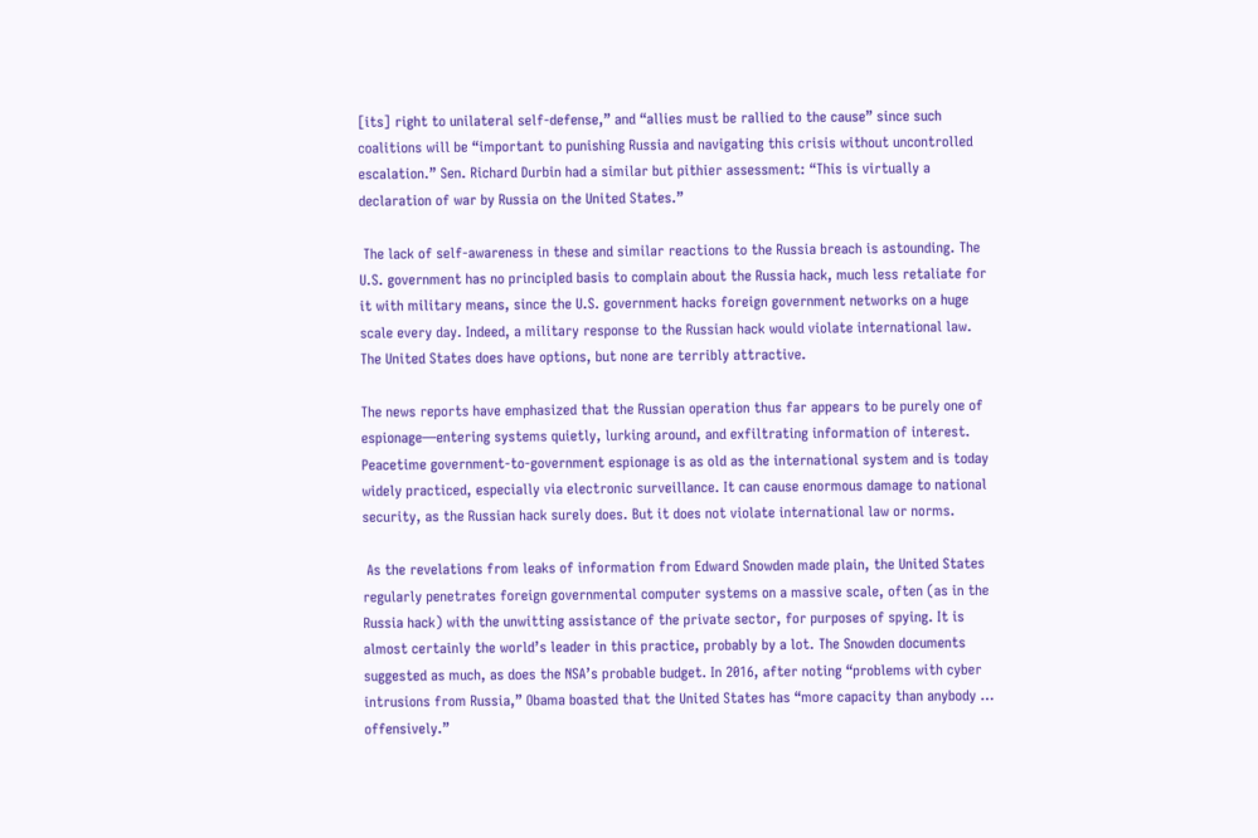[its] right to unilateral self-defense,” and “allies must be rallied to the cause” since such coalitions will be “important to punishing Russia and navigating this crisis without uncontrolled escalation.” Sen. Richard Durbin had a similar but pithier assessment: “This is virtually a declaration of war by Russia on the United States.”

 The lack of self-awareness in these and similar reactions to the Russia breach is astounding. The U.S. government has no principled basis to complain about the Russia hack, much less retaliate for it with military means, since the U.S. government hacks foreign government networks on a huge scale every day. Indeed, a military response to the Russian hack would violate international law. The United States does have options, but none are terribly attractive.

The news reports have emphasized that the Russian operation thus far appears to be purely one of espionage—entering systems quietly, lurking around, and exfiltrating information of interest. Peacetime government-to-government espionage is as old as the international system and is today widely practiced, especially via electronic surveillance. It can cause enormous damage to national security, as the Russian hack surely does. But it does not violate international law or norms.

 As the revelations from leaks of information from Edward Snowden made plain, the United States regularly penetrates foreign governmental computer systems on a massive scale, often (as in the Russia hack) with the unwitting assistance of the private sector, for purposes of spying. It is almost certainly the world’s leader in this practice, probably by a lot. The Snowden documents suggested as much, as does the NSA’s probable budget. In 2016, after noting “problems with cyber intrusions from Russia,” Obama boasted that the United States has “more capacity than anybody … offensively.”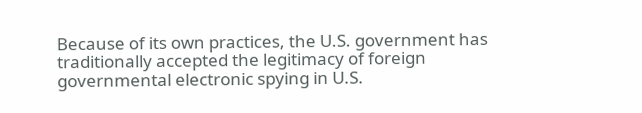Because of its own practices, the U.S. government has traditionally accepted the legitimacy of foreign governmental electronic spying in U.S.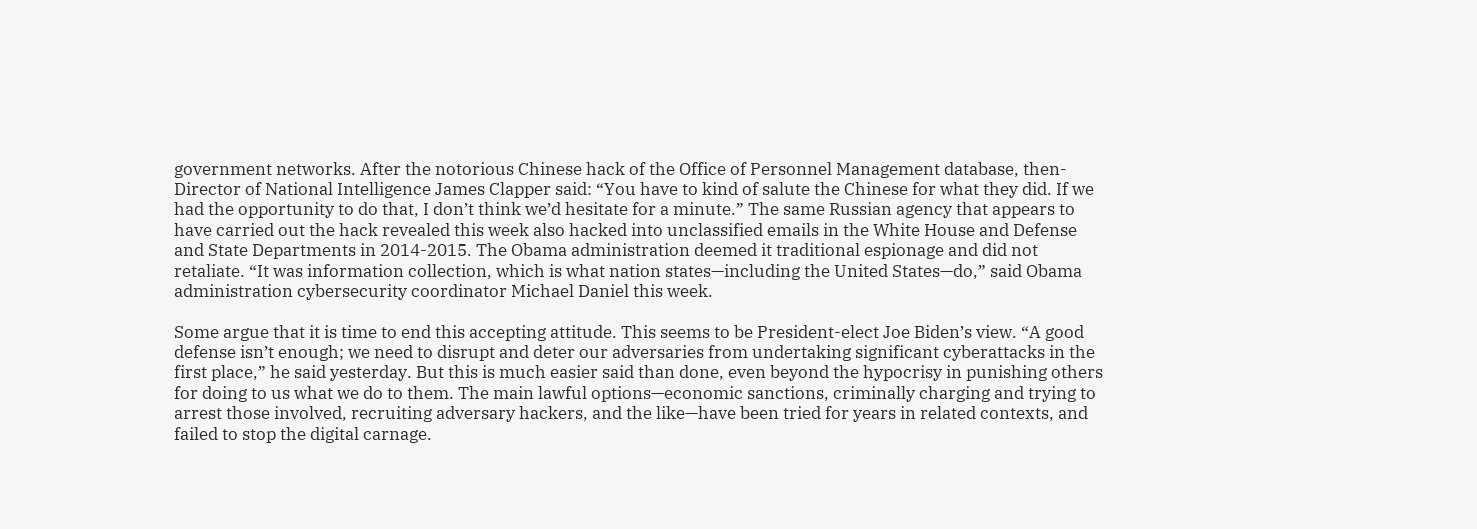government networks. After the notorious Chinese hack of the Office of Personnel Management database, then-Director of National Intelligence James Clapper said: “You have to kind of salute the Chinese for what they did. If we had the opportunity to do that, I don’t think we’d hesitate for a minute.” The same Russian agency that appears to have carried out the hack revealed this week also hacked into unclassified emails in the White House and Defense and State Departments in 2014-2015. The Obama administration deemed it traditional espionage and did not retaliate. “It was information collection, which is what nation states—including the United States—do,” said Obama administration cybersecurity coordinator Michael Daniel this week.

Some argue that it is time to end this accepting attitude. This seems to be President-elect Joe Biden’s view. “A good defense isn’t enough; we need to disrupt and deter our adversaries from undertaking significant cyberattacks in the first place,” he said yesterday. But this is much easier said than done, even beyond the hypocrisy in punishing others for doing to us what we do to them. The main lawful options—economic sanctions, criminally charging and trying to arrest those involved, recruiting adversary hackers, and the like—have been tried for years in related contexts, and failed to stop the digital carnage.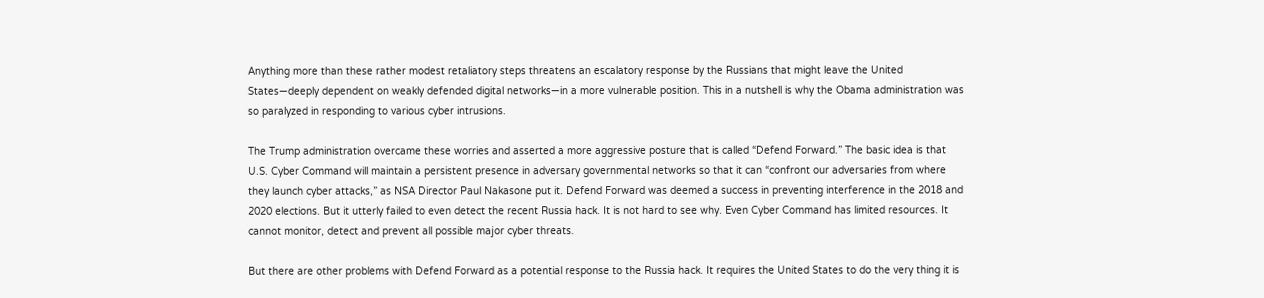Anything more than these rather modest retaliatory steps threatens an escalatory response by the Russians that might leave the United States—deeply dependent on weakly defended digital networks—in a more vulnerable position. This in a nutshell is why the Obama administration was so paralyzed in responding to various cyber intrusions.

The Trump administration overcame these worries and asserted a more aggressive posture that is called “Defend Forward.” The basic idea is that U.S. Cyber Command will maintain a persistent presence in adversary governmental networks so that it can “confront our adversaries from where they launch cyber attacks,” as NSA Director Paul Nakasone put it. Defend Forward was deemed a success in preventing interference in the 2018 and 2020 elections. But it utterly failed to even detect the recent Russia hack. It is not hard to see why. Even Cyber Command has limited resources. It cannot monitor, detect and prevent all possible major cyber threats.

But there are other problems with Defend Forward as a potential response to the Russia hack. It requires the United States to do the very thing it is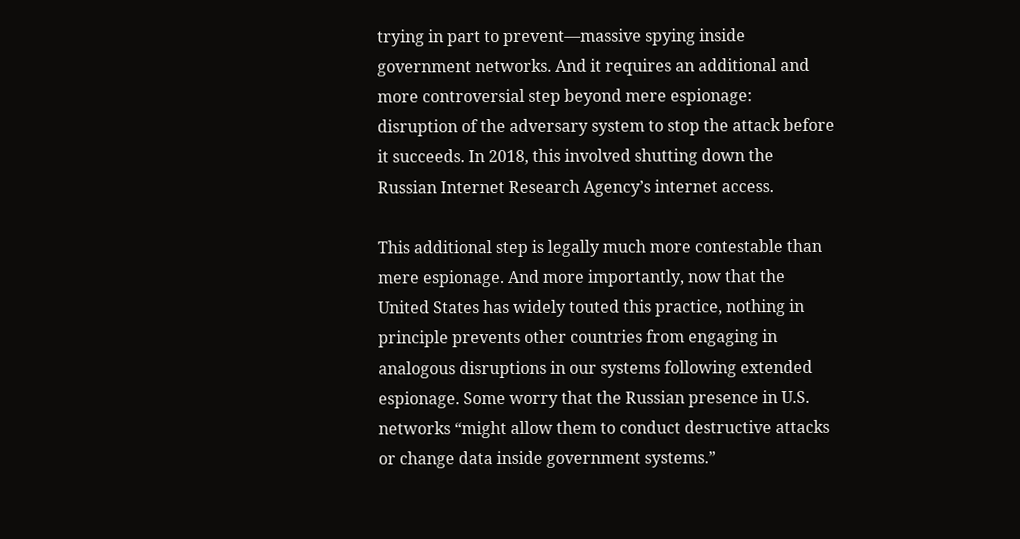trying in part to prevent—massive spying inside government networks. And it requires an additional and more controversial step beyond mere espionage: disruption of the adversary system to stop the attack before it succeeds. In 2018, this involved shutting down the Russian Internet Research Agency’s internet access.

This additional step is legally much more contestable than mere espionage. And more importantly, now that the United States has widely touted this practice, nothing in principle prevents other countries from engaging in analogous disruptions in our systems following extended espionage. Some worry that the Russian presence in U.S. networks “might allow them to conduct destructive attacks or change data inside government systems.”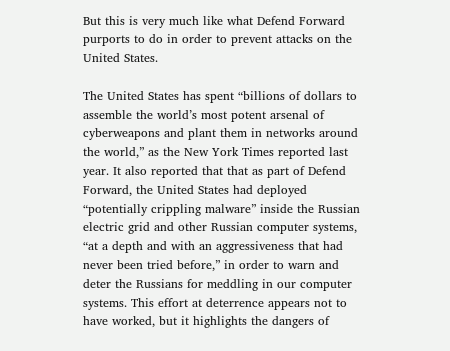But this is very much like what Defend Forward purports to do in order to prevent attacks on the United States.

The United States has spent “billions of dollars to assemble the world’s most potent arsenal of cyberweapons and plant them in networks around the world,” as the New York Times reported last year. It also reported that that as part of Defend Forward, the United States had deployed “potentially crippling malware” inside the Russian electric grid and other Russian computer systems, “at a depth and with an aggressiveness that had never been tried before,” in order to warn and deter the Russians for meddling in our computer systems. This effort at deterrence appears not to have worked, but it highlights the dangers of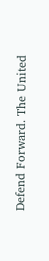Defend Forward. The United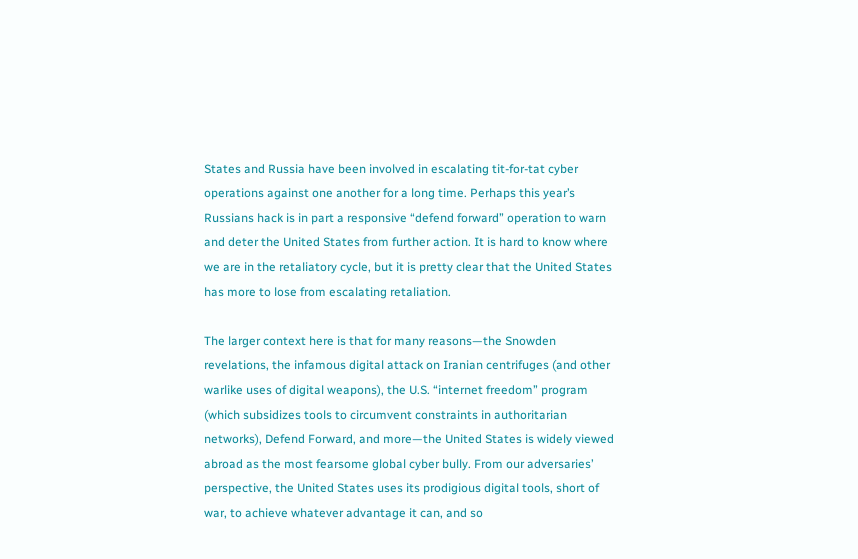States and Russia have been involved in escalating tit-for-tat cyber operations against one another for a long time. Perhaps this year’s Russians hack is in part a responsive “defend forward” operation to warn and deter the United States from further action. It is hard to know where we are in the retaliatory cycle, but it is pretty clear that the United States has more to lose from escalating retaliation.

The larger context here is that for many reasons—the Snowden revelations, the infamous digital attack on Iranian centrifuges (and other warlike uses of digital weapons), the U.S. “internet freedom” program (which subsidizes tools to circumvent constraints in authoritarian networks), Defend Forward, and more—the United States is widely viewed abroad as the most fearsome global cyber bully. From our adversaries’ perspective, the United States uses its prodigious digital tools, short of war, to achieve whatever advantage it can, and so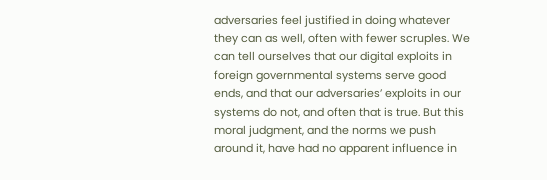adversaries feel justified in doing whatever they can as well, often with fewer scruples. We can tell ourselves that our digital exploits in foreign governmental systems serve good ends, and that our adversaries’ exploits in our systems do not, and often that is true. But this moral judgment, and the norms we push around it, have had no apparent influence in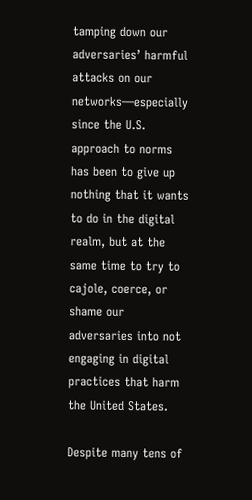tamping down our adversaries’ harmful attacks on our networks—especially since the U.S. approach to norms has been to give up nothing that it wants to do in the digital realm, but at the same time to try to cajole, coerce, or shame our adversaries into not engaging in digital practices that harm the United States.

Despite many tens of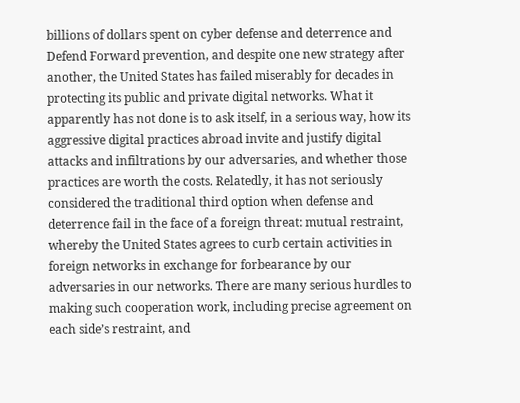billions of dollars spent on cyber defense and deterrence and Defend Forward prevention, and despite one new strategy after another, the United States has failed miserably for decades in protecting its public and private digital networks. What it apparently has not done is to ask itself, in a serious way, how its aggressive digital practices abroad invite and justify digital attacks and infiltrations by our adversaries, and whether those practices are worth the costs. Relatedly, it has not seriously considered the traditional third option when defense and deterrence fail in the face of a foreign threat: mutual restraint, whereby the United States agrees to curb certain activities in foreign networks in exchange for forbearance by our adversaries in our networks. There are many serious hurdles to making such cooperation work, including precise agreement on each side’s restraint, and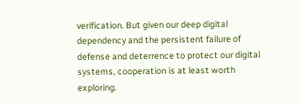verification. But given our deep digital dependency and the persistent failure of defense and deterrence to protect our digital systems, cooperation is at least worth exploring.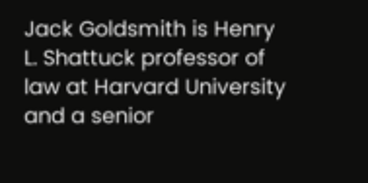Jack Goldsmith is Henry L. Shattuck professor of law at Harvard University and a senior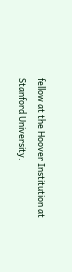fellow at the Hoover Institution at Stanford University.